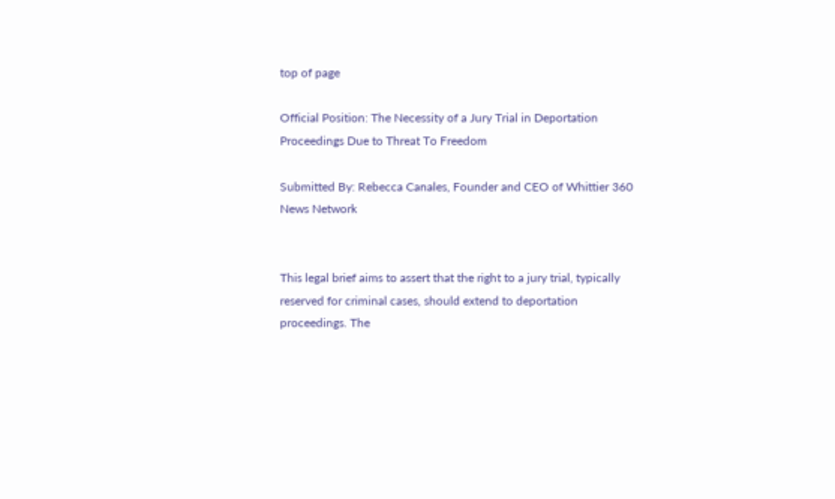top of page

Official Position: The Necessity of a Jury Trial in Deportation Proceedings Due to Threat To Freedom

Submitted By: Rebecca Canales, Founder and CEO of Whittier 360 News Network


This legal brief aims to assert that the right to a jury trial, typically reserved for criminal cases, should extend to deportation proceedings. The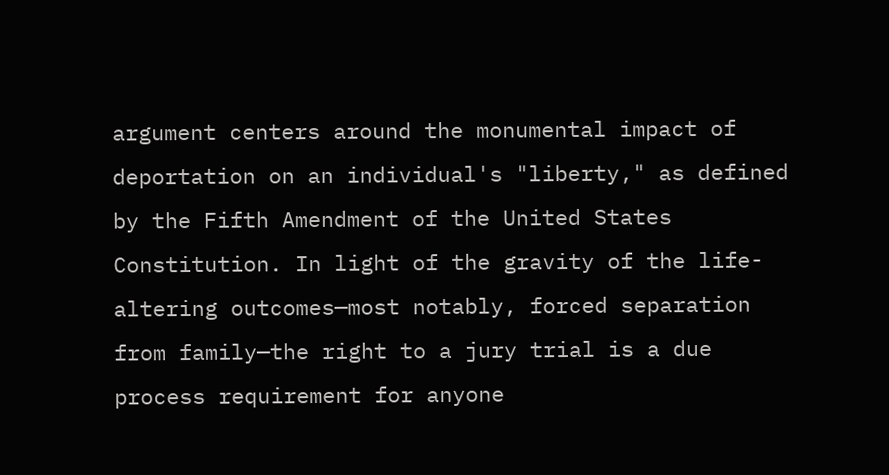argument centers around the monumental impact of deportation on an individual's "liberty," as defined by the Fifth Amendment of the United States Constitution. In light of the gravity of the life-altering outcomes—most notably, forced separation from family—the right to a jury trial is a due process requirement for anyone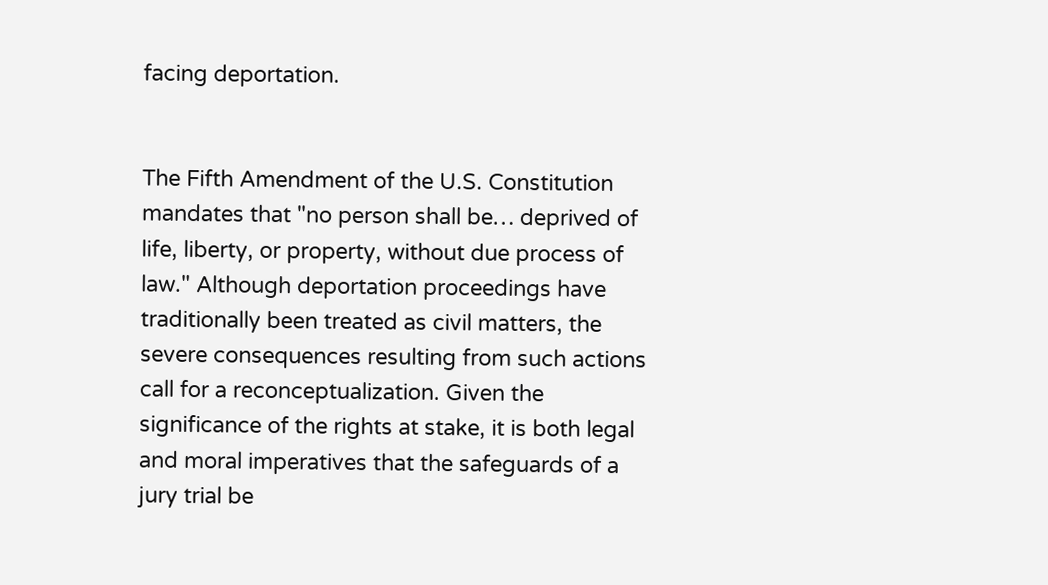facing deportation.


The Fifth Amendment of the U.S. Constitution mandates that "no person shall be… deprived of life, liberty, or property, without due process of law." Although deportation proceedings have traditionally been treated as civil matters, the severe consequences resulting from such actions call for a reconceptualization. Given the significance of the rights at stake, it is both legal and moral imperatives that the safeguards of a jury trial be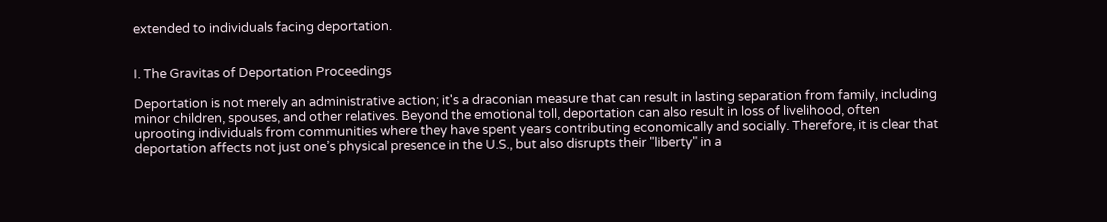extended to individuals facing deportation.


I. The Gravitas of Deportation Proceedings

Deportation is not merely an administrative action; it's a draconian measure that can result in lasting separation from family, including minor children, spouses, and other relatives. Beyond the emotional toll, deportation can also result in loss of livelihood, often uprooting individuals from communities where they have spent years contributing economically and socially. Therefore, it is clear that deportation affects not just one’s physical presence in the U.S., but also disrupts their "liberty" in a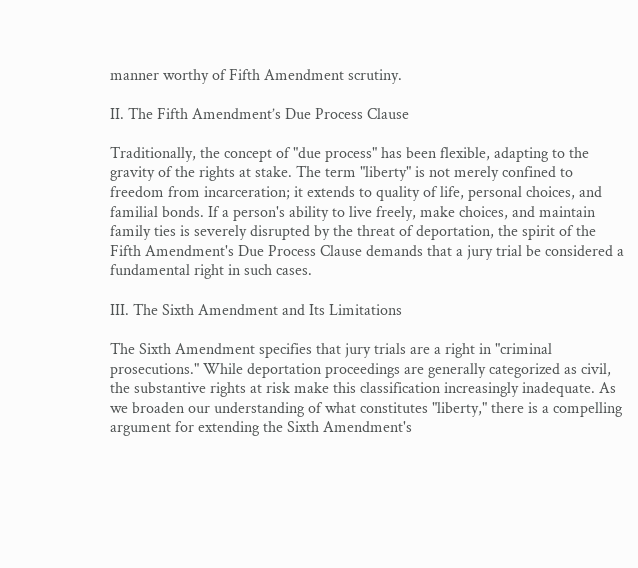manner worthy of Fifth Amendment scrutiny.

II. The Fifth Amendment’s Due Process Clause

Traditionally, the concept of "due process" has been flexible, adapting to the gravity of the rights at stake. The term "liberty" is not merely confined to freedom from incarceration; it extends to quality of life, personal choices, and familial bonds. If a person's ability to live freely, make choices, and maintain family ties is severely disrupted by the threat of deportation, the spirit of the Fifth Amendment's Due Process Clause demands that a jury trial be considered a fundamental right in such cases.

III. The Sixth Amendment and Its Limitations

The Sixth Amendment specifies that jury trials are a right in "criminal prosecutions." While deportation proceedings are generally categorized as civil, the substantive rights at risk make this classification increasingly inadequate. As we broaden our understanding of what constitutes "liberty," there is a compelling argument for extending the Sixth Amendment's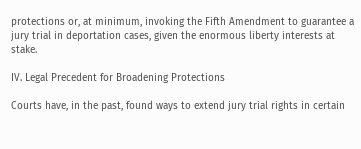protections or, at minimum, invoking the Fifth Amendment to guarantee a jury trial in deportation cases, given the enormous liberty interests at stake.

IV. Legal Precedent for Broadening Protections

Courts have, in the past, found ways to extend jury trial rights in certain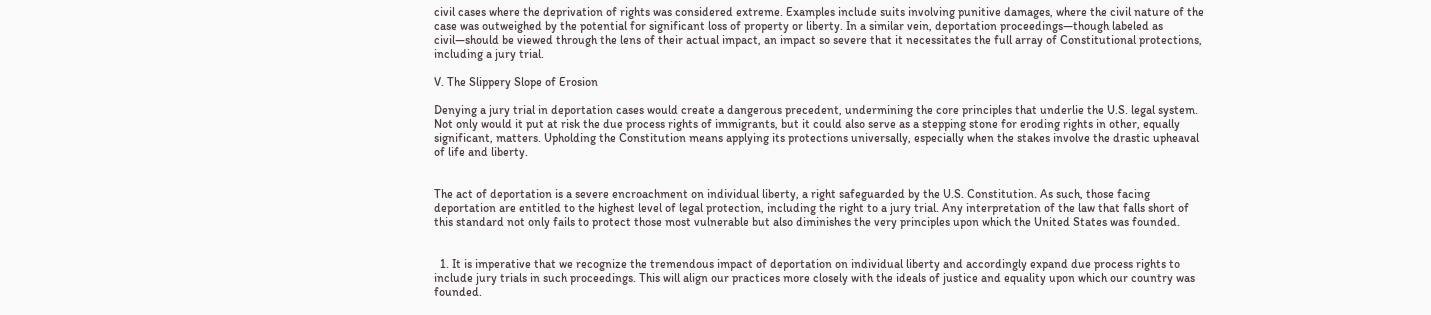civil cases where the deprivation of rights was considered extreme. Examples include suits involving punitive damages, where the civil nature of the case was outweighed by the potential for significant loss of property or liberty. In a similar vein, deportation proceedings—though labeled as civil—should be viewed through the lens of their actual impact, an impact so severe that it necessitates the full array of Constitutional protections, including a jury trial.

V. The Slippery Slope of Erosion

Denying a jury trial in deportation cases would create a dangerous precedent, undermining the core principles that underlie the U.S. legal system. Not only would it put at risk the due process rights of immigrants, but it could also serve as a stepping stone for eroding rights in other, equally significant, matters. Upholding the Constitution means applying its protections universally, especially when the stakes involve the drastic upheaval of life and liberty.


The act of deportation is a severe encroachment on individual liberty, a right safeguarded by the U.S. Constitution. As such, those facing deportation are entitled to the highest level of legal protection, including the right to a jury trial. Any interpretation of the law that falls short of this standard not only fails to protect those most vulnerable but also diminishes the very principles upon which the United States was founded.


  1. It is imperative that we recognize the tremendous impact of deportation on individual liberty and accordingly expand due process rights to include jury trials in such proceedings. This will align our practices more closely with the ideals of justice and equality upon which our country was founded.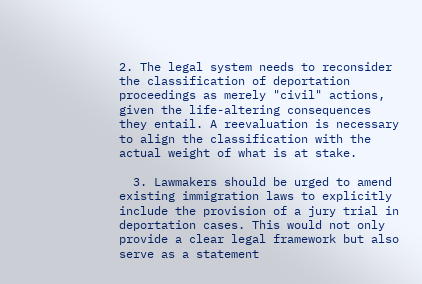2. The legal system needs to reconsider the classification of deportation proceedings as merely "civil" actions, given the life-altering consequences they entail. A reevaluation is necessary to align the classification with the actual weight of what is at stake.

  3. Lawmakers should be urged to amend existing immigration laws to explicitly include the provision of a jury trial in deportation cases. This would not only provide a clear legal framework but also serve as a statement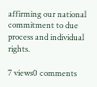affirming our national commitment to due process and individual rights.

7 views0 comments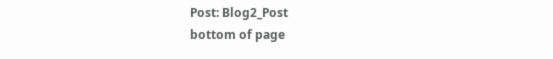Post: Blog2_Post
bottom of page